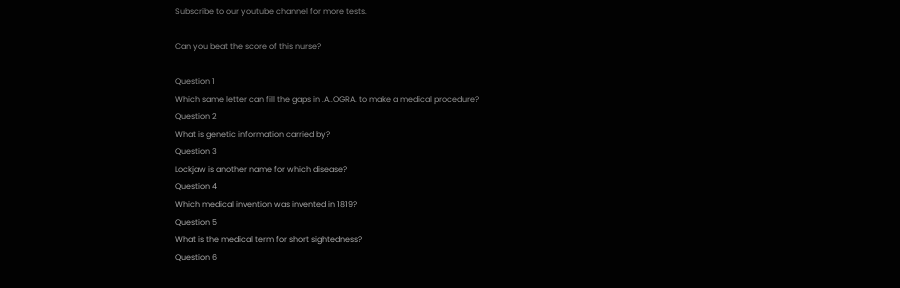Subscribe to our youtube channel for more tests.

Can you beat the score of this nurse?

Question 1
Which same letter can fill the gaps in .A..OGRA. to make a medical procedure?
Question 2
What is genetic information carried by?
Question 3
Lockjaw is another name for which disease?
Question 4
Which medical invention was invented in 1819?
Question 5
What is the medical term for short sightedness?
Question 6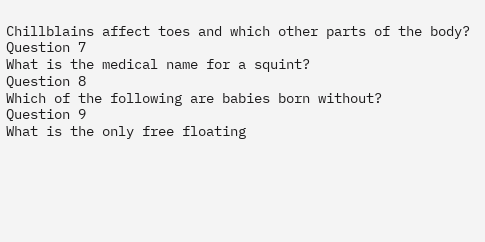Chillblains affect toes and which other parts of the body?
Question 7
What is the medical name for a squint?
Question 8
Which of the following are babies born without?
Question 9
What is the only free floating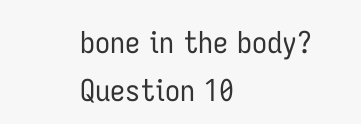bone in the body?
Question 10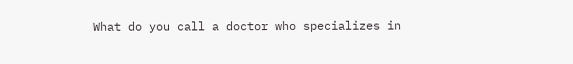What do you call a doctor who specializes in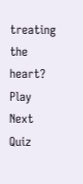treating the heart?
Play Next Quiz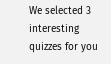We selected 3 interesting quizzes for you